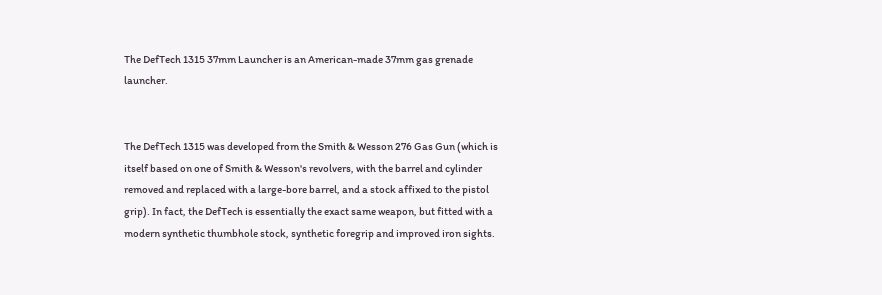The DefTech 1315 37mm Launcher is an American-made 37mm gas grenade launcher.


The DefTech 1315 was developed from the Smith & Wesson 276 Gas Gun (which is itself based on one of Smith & Wesson's revolvers, with the barrel and cylinder removed and replaced with a large-bore barrel, and a stock affixed to the pistol grip). In fact, the DefTech is essentially the exact same weapon, but fitted with a modern synthetic thumbhole stock, synthetic foregrip and improved iron sights.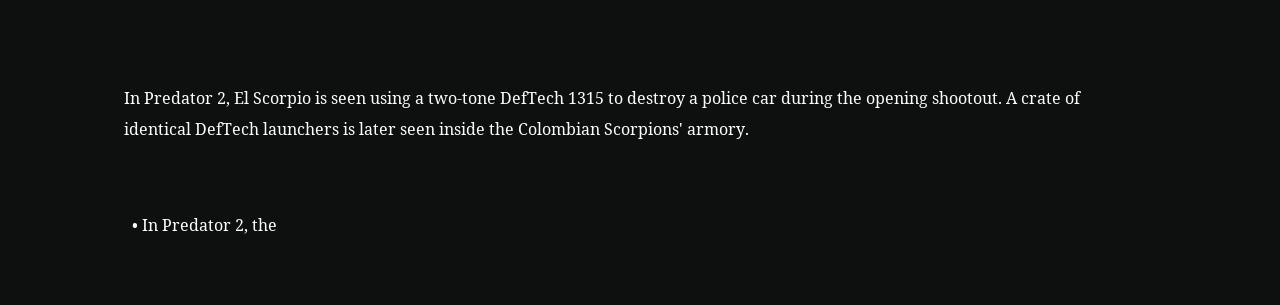In Predator 2, El Scorpio is seen using a two-tone DefTech 1315 to destroy a police car during the opening shootout. A crate of identical DefTech launchers is later seen inside the Colombian Scorpions' armory.


  • In Predator 2, the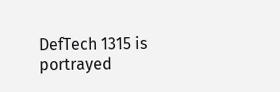DefTech 1315 is portrayed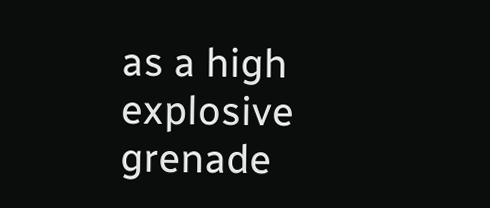as a high explosive grenade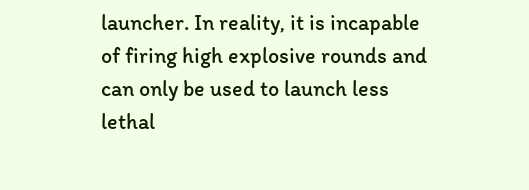launcher. In reality, it is incapable of firing high explosive rounds and can only be used to launch less lethal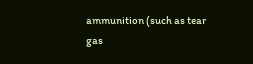ammunition (such as tear gas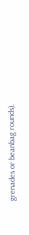grenades or beanbag rounds).